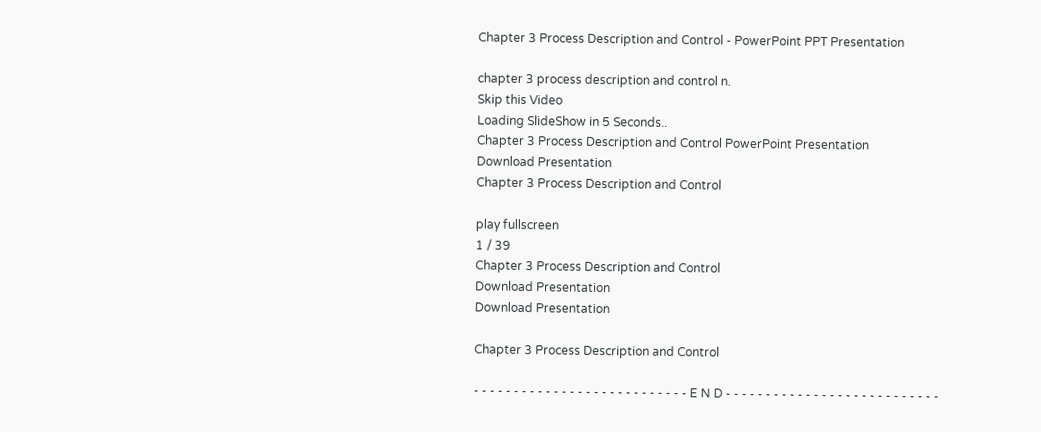Chapter 3 Process Description and Control - PowerPoint PPT Presentation

chapter 3 process description and control n.
Skip this Video
Loading SlideShow in 5 Seconds..
Chapter 3 Process Description and Control PowerPoint Presentation
Download Presentation
Chapter 3 Process Description and Control

play fullscreen
1 / 39
Chapter 3 Process Description and Control
Download Presentation
Download Presentation

Chapter 3 Process Description and Control

- - - - - - - - - - - - - - - - - - - - - - - - - - - E N D - - - - - - - - - - - - - - - - - - - - - - - - - - -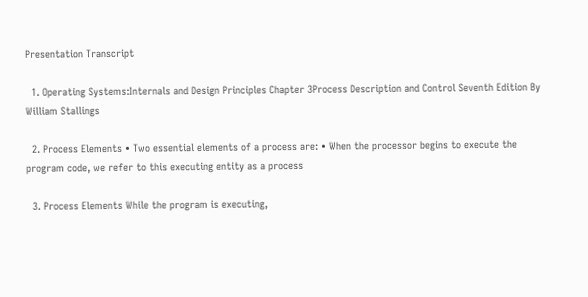Presentation Transcript

  1. Operating Systems:Internals and Design Principles Chapter 3Process Description and Control Seventh Edition By William Stallings

  2. Process Elements • Two essential elements of a process are: • When the processor begins to execute the program code, we refer to this executing entity as a process

  3. Process Elements While the program is executing,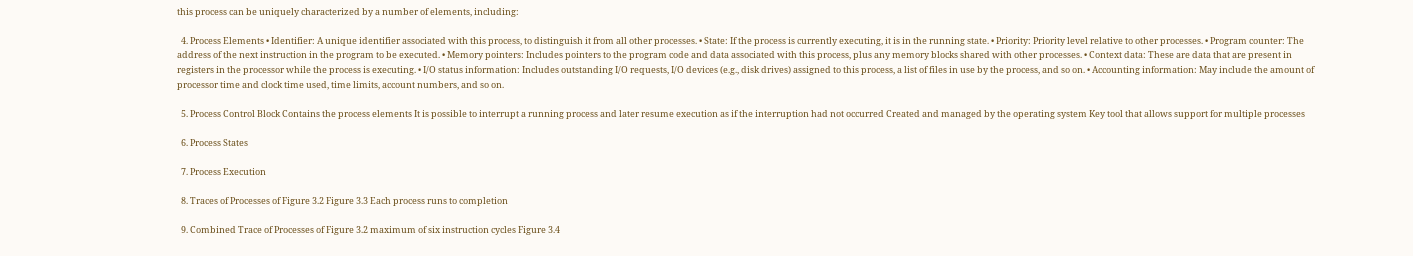this process can be uniquely characterized by a number of elements, including:

  4. Process Elements • Identifier: A unique identifier associated with this process, to distinguish it from all other processes. • State: If the process is currently executing, it is in the running state. • Priority: Priority level relative to other processes. • Program counter: The address of the next instruction in the program to be executed. • Memory pointers: Includes pointers to the program code and data associated with this process, plus any memory blocks shared with other processes. • Context data: These are data that are present in registers in the processor while the process is executing. • I/O status information: Includes outstanding I/O requests, I/O devices (e.g., disk drives) assigned to this process, a list of files in use by the process, and so on. • Accounting information: May include the amount of processor time and clock time used, time limits, account numbers, and so on.

  5. Process Control Block Contains the process elements It is possible to interrupt a running process and later resume execution as if the interruption had not occurred Created and managed by the operating system Key tool that allows support for multiple processes

  6. Process States

  7. Process Execution

  8. Traces of Processes of Figure 3.2 Figure 3.3 Each process runs to completion

  9. Combined Trace of Processes of Figure 3.2 maximum of six instruction cycles Figure 3.4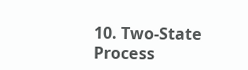10. Two-State Process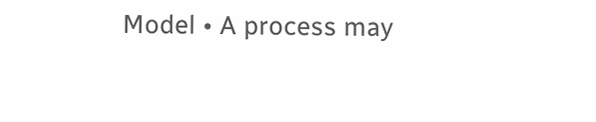Model • A process may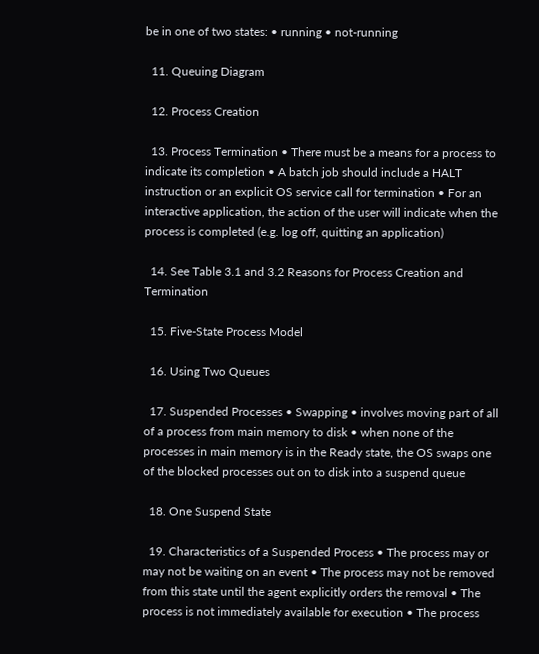be in one of two states: • running • not-running

  11. Queuing Diagram

  12. Process Creation

  13. Process Termination • There must be a means for a process to indicate its completion • A batch job should include a HALT instruction or an explicit OS service call for termination • For an interactive application, the action of the user will indicate when the process is completed (e.g. log off, quitting an application)

  14. See Table 3.1 and 3.2 Reasons for Process Creation and Termination

  15. Five-State Process Model

  16. Using Two Queues

  17. Suspended Processes • Swapping • involves moving part of all of a process from main memory to disk • when none of the processes in main memory is in the Ready state, the OS swaps one of the blocked processes out on to disk into a suspend queue

  18. One Suspend State

  19. Characteristics of a Suspended Process • The process may or may not be waiting on an event • The process may not be removed from this state until the agent explicitly orders the removal • The process is not immediately available for execution • The process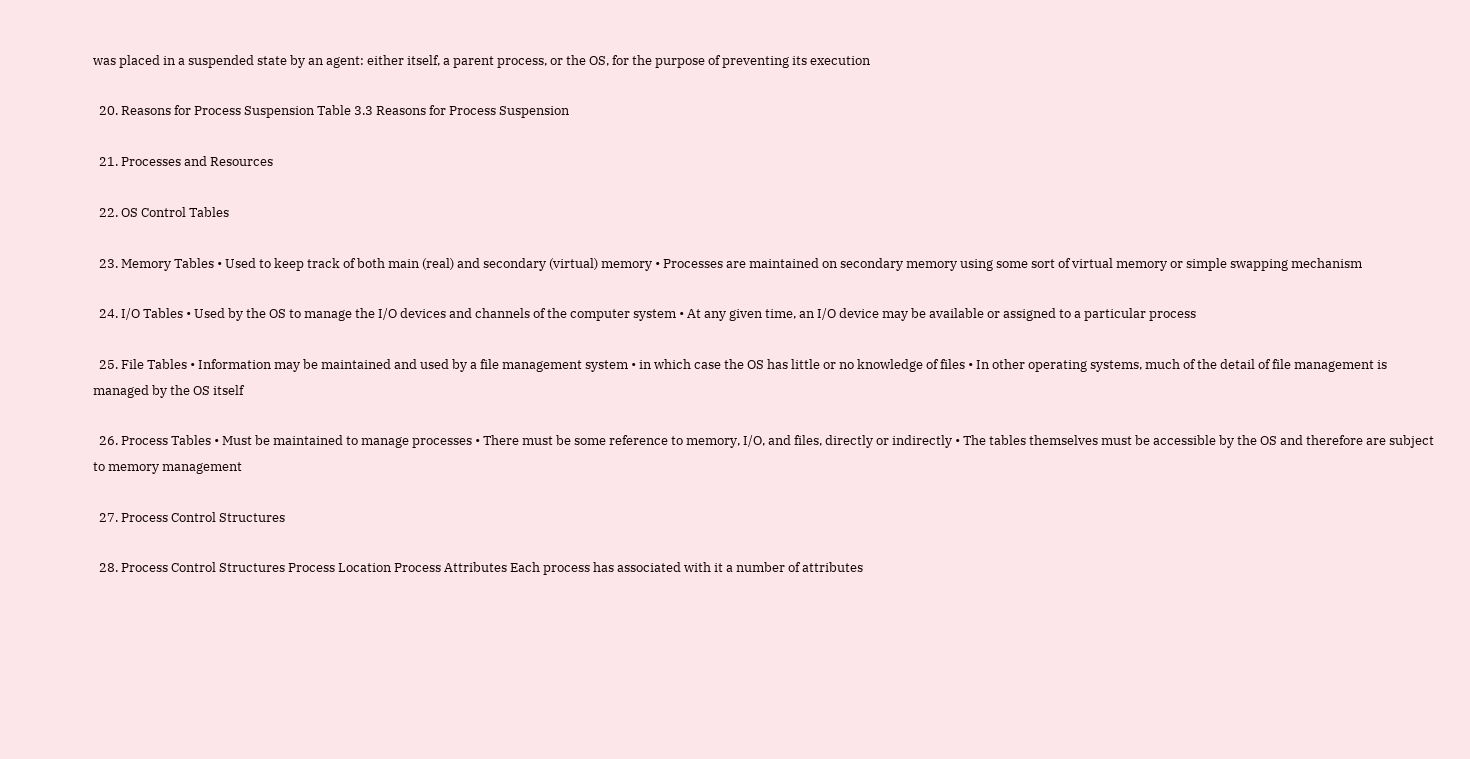was placed in a suspended state by an agent: either itself, a parent process, or the OS, for the purpose of preventing its execution

  20. Reasons for Process Suspension Table 3.3 Reasons for Process Suspension

  21. Processes and Resources

  22. OS Control Tables

  23. Memory Tables • Used to keep track of both main (real) and secondary (virtual) memory • Processes are maintained on secondary memory using some sort of virtual memory or simple swapping mechanism

  24. I/O Tables • Used by the OS to manage the I/O devices and channels of the computer system • At any given time, an I/O device may be available or assigned to a particular process

  25. File Tables • Information may be maintained and used by a file management system • in which case the OS has little or no knowledge of files • In other operating systems, much of the detail of file management is managed by the OS itself

  26. Process Tables • Must be maintained to manage processes • There must be some reference to memory, I/O, and files, directly or indirectly • The tables themselves must be accessible by the OS and therefore are subject to memory management

  27. Process Control Structures

  28. Process Control Structures Process Location Process Attributes Each process has associated with it a number of attributes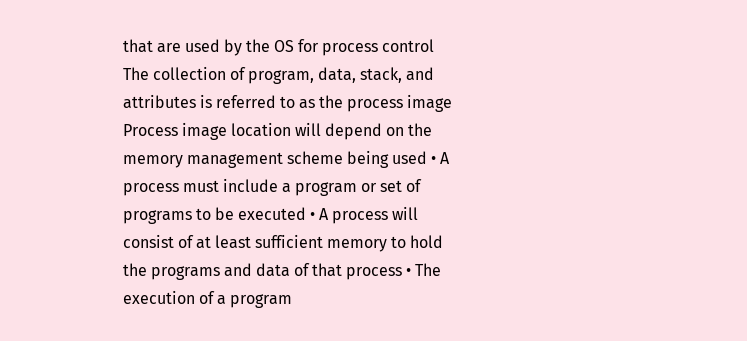that are used by the OS for process control The collection of program, data, stack, and attributes is referred to as the process image Process image location will depend on the memory management scheme being used • A process must include a program or set of programs to be executed • A process will consist of at least sufficient memory to hold the programs and data of that process • The execution of a program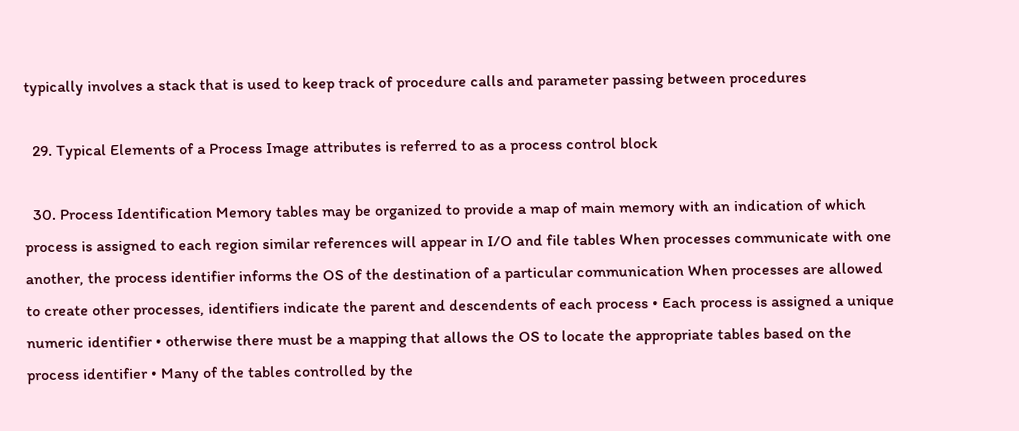typically involves a stack that is used to keep track of procedure calls and parameter passing between procedures

  29. Typical Elements of a Process Image attributes is referred to as a process control block

  30. Process Identification Memory tables may be organized to provide a map of main memory with an indication of which process is assigned to each region similar references will appear in I/O and file tables When processes communicate with one another, the process identifier informs the OS of the destination of a particular communication When processes are allowed to create other processes, identifiers indicate the parent and descendents of each process • Each process is assigned a unique numeric identifier • otherwise there must be a mapping that allows the OS to locate the appropriate tables based on the process identifier • Many of the tables controlled by the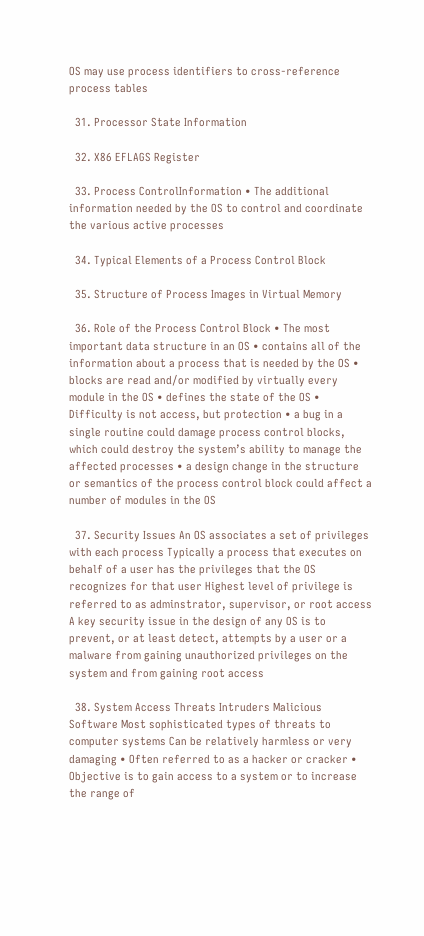OS may use process identifiers to cross-reference process tables

  31. Processor State Information

  32. X86 EFLAGS Register

  33. Process ControlInformation • The additional information needed by the OS to control and coordinate the various active processes

  34. Typical Elements of a Process Control Block

  35. Structure of Process Images in Virtual Memory

  36. Role of the Process Control Block • The most important data structure in an OS • contains all of the information about a process that is needed by the OS • blocks are read and/or modified by virtually every module in the OS • defines the state of the OS • Difficulty is not access, but protection • a bug in a single routine could damage process control blocks, which could destroy the system’s ability to manage the affected processes • a design change in the structure or semantics of the process control block could affect a number of modules in the OS

  37. Security Issues An OS associates a set of privileges with each process Typically a process that executes on behalf of a user has the privileges that the OS recognizes for that user Highest level of privilege is referred to as adminstrator, supervisor, or root access A key security issue in the design of any OS is to prevent, or at least detect, attempts by a user or a malware from gaining unauthorized privileges on the system and from gaining root access

  38. System Access Threats Intruders Malicious Software Most sophisticated types of threats to computer systems Can be relatively harmless or very damaging • Often referred to as a hacker or cracker • Objective is to gain access to a system or to increase the range of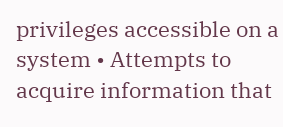privileges accessible on a system • Attempts to acquire information that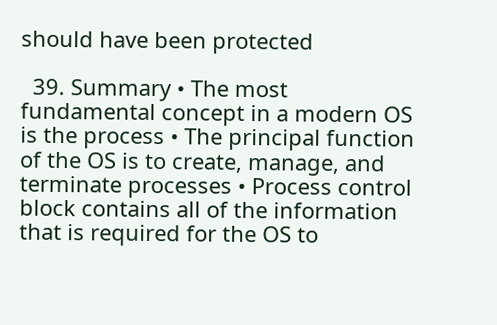should have been protected

  39. Summary • The most fundamental concept in a modern OS is the process • The principal function of the OS is to create, manage, and terminate processes • Process control block contains all of the information that is required for the OS to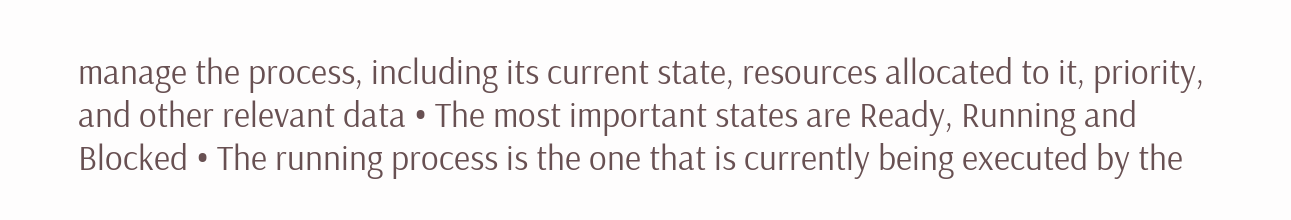manage the process, including its current state, resources allocated to it, priority, and other relevant data • The most important states are Ready, Running and Blocked • The running process is the one that is currently being executed by the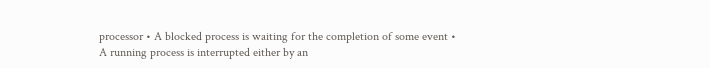processor • A blocked process is waiting for the completion of some event • A running process is interrupted either by an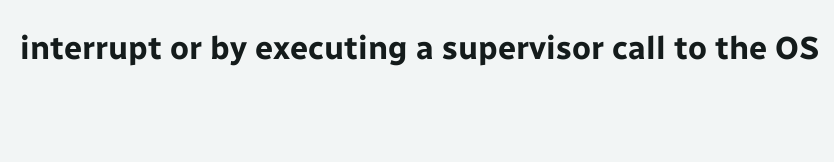interrupt or by executing a supervisor call to the OS